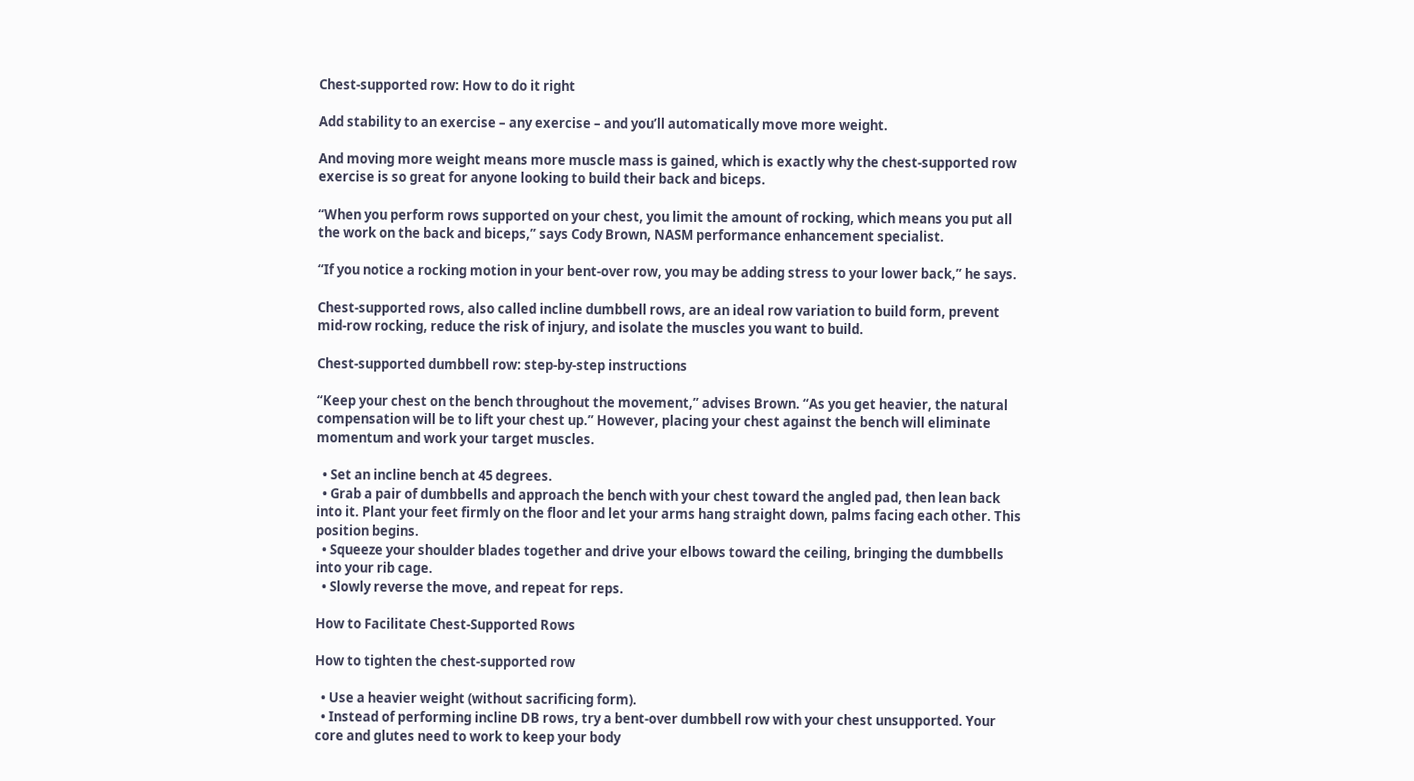Chest-supported row: How to do it right

Add stability to an exercise – any exercise – and you’ll automatically move more weight.

And moving more weight means more muscle mass is gained, which is exactly why the chest-supported row exercise is so great for anyone looking to build their back and biceps.

“When you perform rows supported on your chest, you limit the amount of rocking, which means you put all the work on the back and biceps,” says Cody Brown, NASM performance enhancement specialist.

“If you notice a rocking motion in your bent-over row, you may be adding stress to your lower back,” he says.

Chest-supported rows, also called incline dumbbell rows, are an ideal row variation to build form, prevent mid-row rocking, reduce the risk of injury, and isolate the muscles you want to build.

Chest-supported dumbbell row: step-by-step instructions

“Keep your chest on the bench throughout the movement,” advises Brown. “As you get heavier, the natural compensation will be to lift your chest up.” However, placing your chest against the bench will eliminate momentum and work your target muscles.

  • Set an incline bench at 45 degrees.
  • Grab a pair of dumbbells and approach the bench with your chest toward the angled pad, then lean back into it. Plant your feet firmly on the floor and let your arms hang straight down, palms facing each other. This position begins.
  • Squeeze your shoulder blades together and drive your elbows toward the ceiling, bringing the dumbbells into your rib cage.
  • Slowly reverse the move, and repeat for reps.

How to Facilitate Chest-Supported Rows

How to tighten the chest-supported row

  • Use a heavier weight (without sacrificing form).
  • Instead of performing incline DB rows, try a bent-over dumbbell row with your chest unsupported. Your core and glutes need to work to keep your body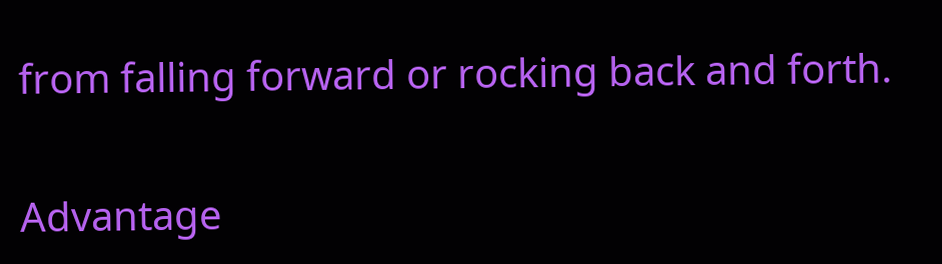from falling forward or rocking back and forth.

Advantage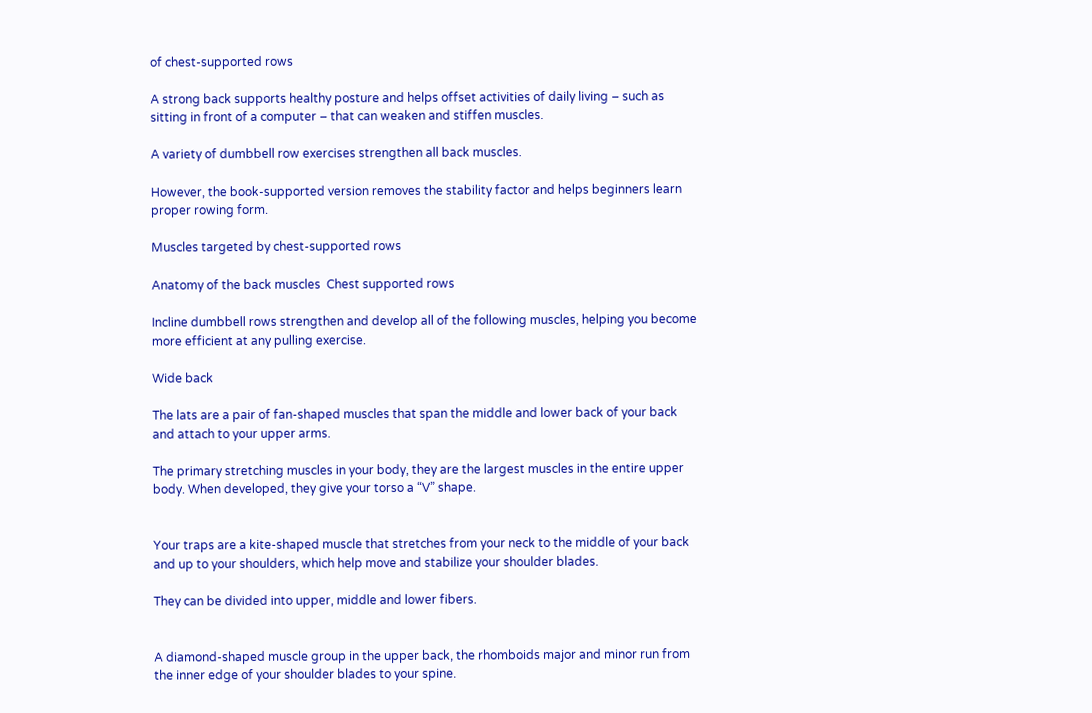of chest-supported rows

A strong back supports healthy posture and helps offset activities of daily living – such as sitting in front of a computer – that can weaken and stiffen muscles.

A variety of dumbbell row exercises strengthen all back muscles.

However, the book-supported version removes the stability factor and helps beginners learn proper rowing form.

Muscles targeted by chest-supported rows

Anatomy of the back muscles  Chest supported rows

Incline dumbbell rows strengthen and develop all of the following muscles, helping you become more efficient at any pulling exercise.

Wide back

The lats are a pair of fan-shaped muscles that span the middle and lower back of your back and attach to your upper arms.

The primary stretching muscles in your body, they are the largest muscles in the entire upper body. When developed, they give your torso a “V” shape.


Your traps are a kite-shaped muscle that stretches from your neck to the middle of your back and up to your shoulders, which help move and stabilize your shoulder blades.

They can be divided into upper, middle and lower fibers.


A diamond-shaped muscle group in the upper back, the rhomboids major and minor run from the inner edge of your shoulder blades to your spine.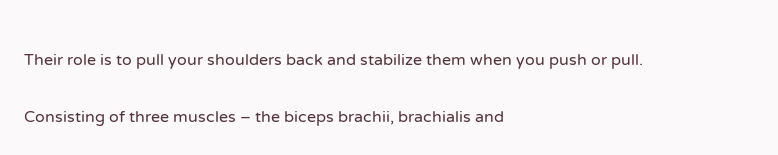Their role is to pull your shoulders back and stabilize them when you push or pull.


Consisting of three muscles – the biceps brachii, brachialis and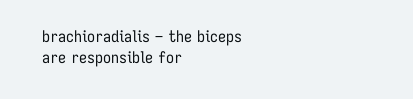brachioradialis – the biceps are responsible for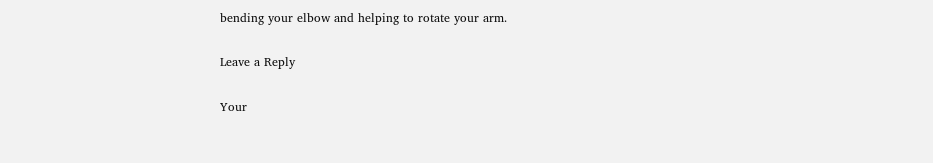bending your elbow and helping to rotate your arm.

Leave a Reply

Your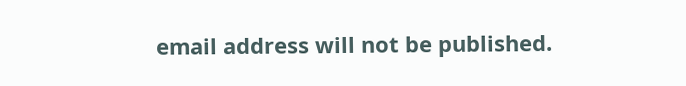email address will not be published.